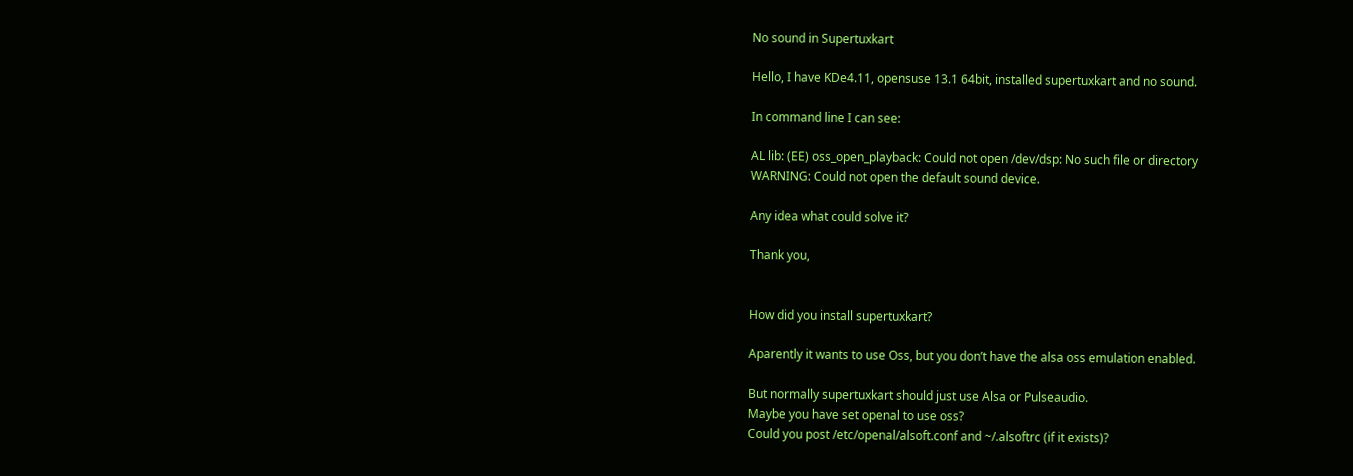No sound in Supertuxkart

Hello, I have KDe4.11, opensuse 13.1 64bit, installed supertuxkart and no sound.

In command line I can see:

AL lib: (EE) oss_open_playback: Could not open /dev/dsp: No such file or directory
WARNING: Could not open the default sound device.

Any idea what could solve it?

Thank you,


How did you install supertuxkart?

Aparently it wants to use Oss, but you don’t have the alsa oss emulation enabled.

But normally supertuxkart should just use Alsa or Pulseaudio.
Maybe you have set openal to use oss?
Could you post /etc/openal/alsoft.conf and ~/.alsoftrc (if it exists)?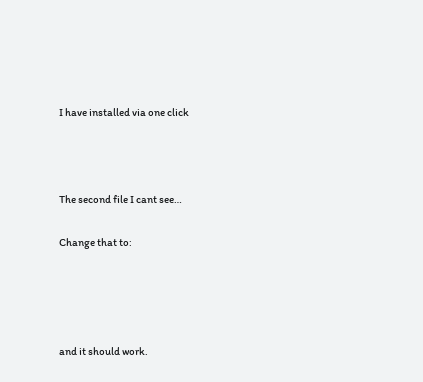I have installed via one click



The second file I cant see…

Change that to:




and it should work.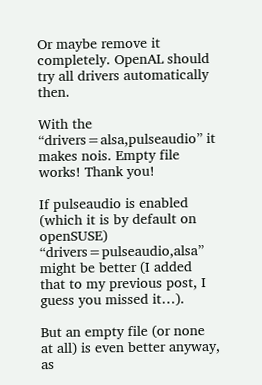Or maybe remove it completely. OpenAL should try all drivers automatically then.

With the “drivers=alsa,pulseaudio” it makes nois. Empty file works! Thank you!

If pulseaudio is enabled (which it is by default on openSUSE) “drivers=pulseaudio,alsa” might be better (I added that to my previous post, I guess you missed it…).

But an empty file (or none at all) is even better anyway, as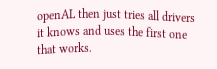openAL then just tries all drivers it knows and uses the first one that works.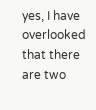yes, I have overlooked that there are two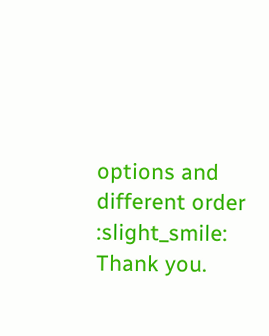options and different order :slight_smile: Thank you.